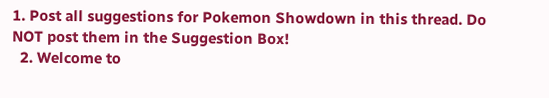1. Post all suggestions for Pokemon Showdown in this thread. Do NOT post them in the Suggestion Box!
  2. Welcome to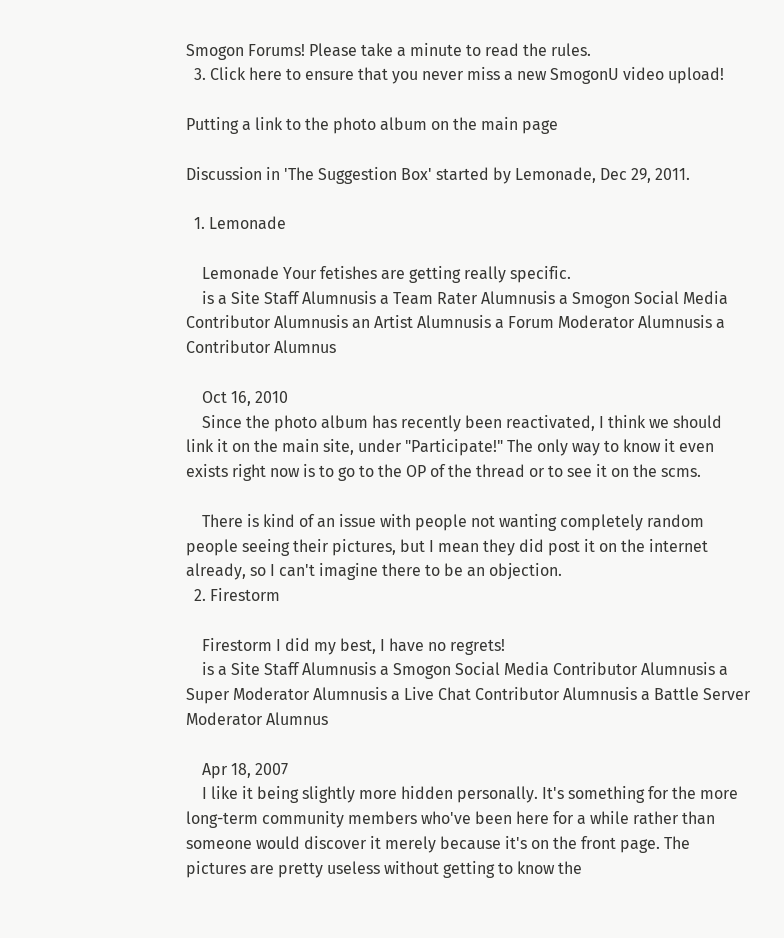Smogon Forums! Please take a minute to read the rules.
  3. Click here to ensure that you never miss a new SmogonU video upload!

Putting a link to the photo album on the main page

Discussion in 'The Suggestion Box' started by Lemonade, Dec 29, 2011.

  1. Lemonade

    Lemonade Your fetishes are getting really specific.
    is a Site Staff Alumnusis a Team Rater Alumnusis a Smogon Social Media Contributor Alumnusis an Artist Alumnusis a Forum Moderator Alumnusis a Contributor Alumnus

    Oct 16, 2010
    Since the photo album has recently been reactivated, I think we should link it on the main site, under "Participate!" The only way to know it even exists right now is to go to the OP of the thread or to see it on the scms.

    There is kind of an issue with people not wanting completely random people seeing their pictures, but I mean they did post it on the internet already, so I can't imagine there to be an objection.
  2. Firestorm

    Firestorm I did my best, I have no regrets!
    is a Site Staff Alumnusis a Smogon Social Media Contributor Alumnusis a Super Moderator Alumnusis a Live Chat Contributor Alumnusis a Battle Server Moderator Alumnus

    Apr 18, 2007
    I like it being slightly more hidden personally. It's something for the more long-term community members who've been here for a while rather than someone would discover it merely because it's on the front page. The pictures are pretty useless without getting to know the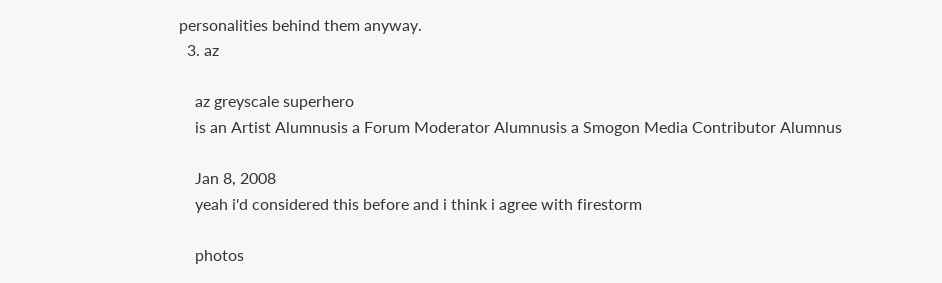personalities behind them anyway.
  3. az

    az greyscale superhero
    is an Artist Alumnusis a Forum Moderator Alumnusis a Smogon Media Contributor Alumnus

    Jan 8, 2008
    yeah i'd considered this before and i think i agree with firestorm

    photos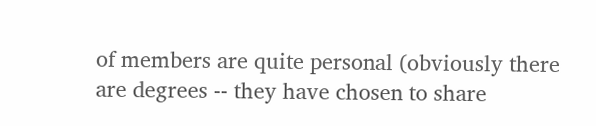of members are quite personal (obviously there are degrees -- they have chosen to share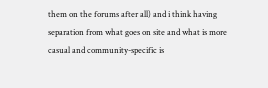them on the forums after all) and i think having separation from what goes on site and what is more casual and community-specific is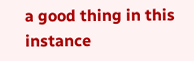a good thing in this instance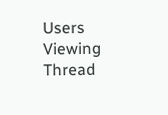Users Viewing Thread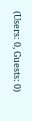(Users: 0, Guests: 0)